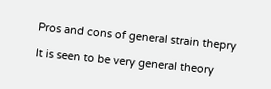Pros and cons of general strain thepry

It is seen to be very general theory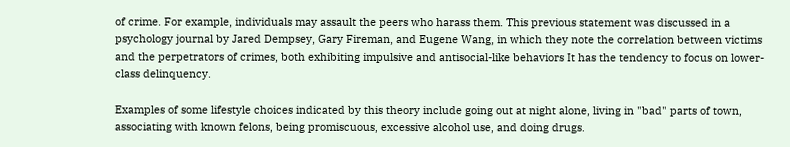of crime. For example, individuals may assault the peers who harass them. This previous statement was discussed in a psychology journal by Jared Dempsey, Gary Fireman, and Eugene Wang, in which they note the correlation between victims and the perpetrators of crimes, both exhibiting impulsive and antisocial-like behaviors It has the tendency to focus on lower-class delinquency.

Examples of some lifestyle choices indicated by this theory include going out at night alone, living in "bad" parts of town, associating with known felons, being promiscuous, excessive alcohol use, and doing drugs.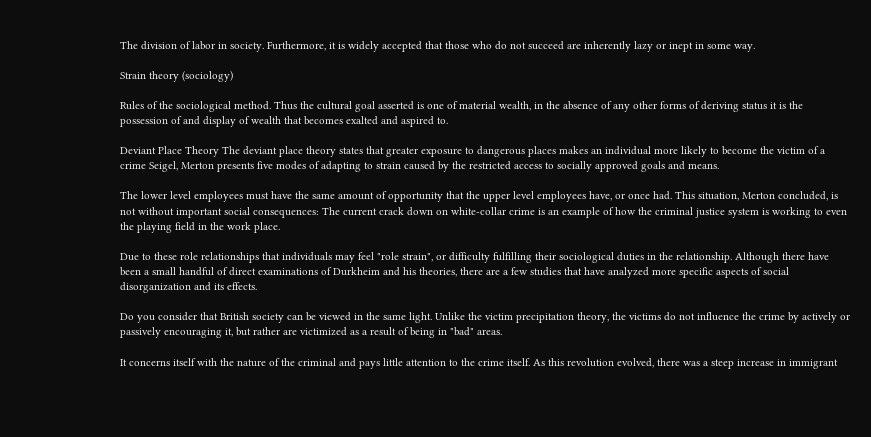The division of labor in society. Furthermore, it is widely accepted that those who do not succeed are inherently lazy or inept in some way.

Strain theory (sociology)

Rules of the sociological method. Thus the cultural goal asserted is one of material wealth, in the absence of any other forms of deriving status it is the possession of and display of wealth that becomes exalted and aspired to.

Deviant Place Theory The deviant place theory states that greater exposure to dangerous places makes an individual more likely to become the victim of a crime Seigel, Merton presents five modes of adapting to strain caused by the restricted access to socially approved goals and means.

The lower level employees must have the same amount of opportunity that the upper level employees have, or once had. This situation, Merton concluded, is not without important social consequences: The current crack down on white-collar crime is an example of how the criminal justice system is working to even the playing field in the work place.

Due to these role relationships that individuals may feel "role strain", or difficulty fulfilling their sociological duties in the relationship. Although there have been a small handful of direct examinations of Durkheim and his theories, there are a few studies that have analyzed more specific aspects of social disorganization and its effects.

Do you consider that British society can be viewed in the same light. Unlike the victim precipitation theory, the victims do not influence the crime by actively or passively encouraging it, but rather are victimized as a result of being in "bad" areas.

It concerns itself with the nature of the criminal and pays little attention to the crime itself. As this revolution evolved, there was a steep increase in immigrant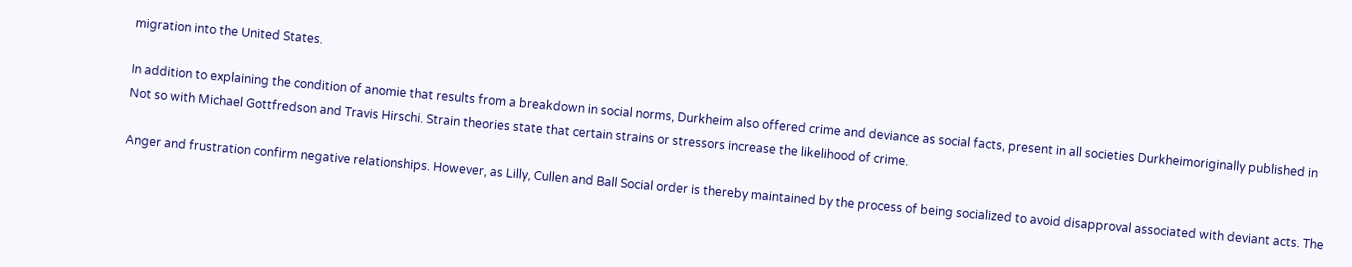migration into the United States.

In addition to explaining the condition of anomie that results from a breakdown in social norms, Durkheim also offered crime and deviance as social facts, present in all societies Durkheimoriginally published in Not so with Michael Gottfredson and Travis Hirschi. Strain theories state that certain strains or stressors increase the likelihood of crime.

Anger and frustration confirm negative relationships. However, as Lilly, Cullen and Ball Social order is thereby maintained by the process of being socialized to avoid disapproval associated with deviant acts. The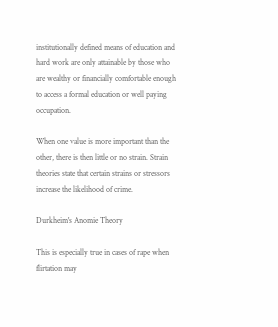institutionally defined means of education and hard work are only attainable by those who are wealthy or financially comfortable enough to access a formal education or well paying occupation.

When one value is more important than the other, there is then little or no strain. Strain theories state that certain strains or stressors increase the likelihood of crime.

Durkheim's Anomie Theory

This is especially true in cases of rape when flirtation may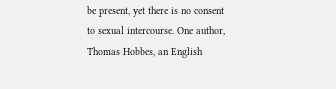be present, yet there is no consent to sexual intercourse. One author, Thomas Hobbes, an English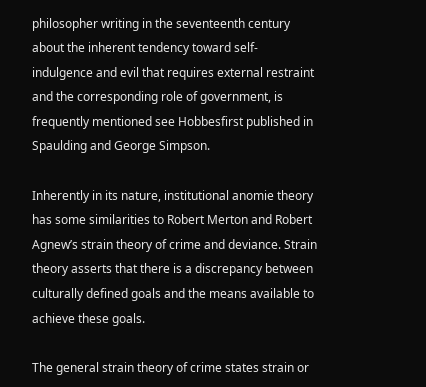philosopher writing in the seventeenth century about the inherent tendency toward self-indulgence and evil that requires external restraint and the corresponding role of government, is frequently mentioned see Hobbesfirst published in Spaulding and George Simpson.

Inherently in its nature, institutional anomie theory has some similarities to Robert Merton and Robert Agnew’s strain theory of crime and deviance. Strain theory asserts that there is a discrepancy between culturally defined goals and the means available to achieve these goals.

The general strain theory of crime states strain or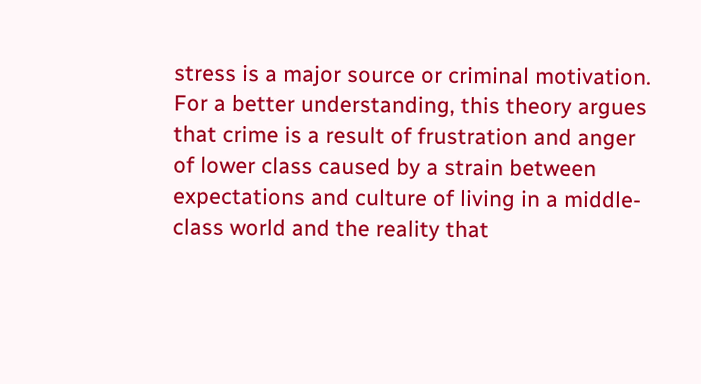stress is a major source or criminal motivation. For a better understanding, this theory argues that crime is a result of frustration and anger of lower class caused by a strain between expectations and culture of living in a middle- class world and the reality that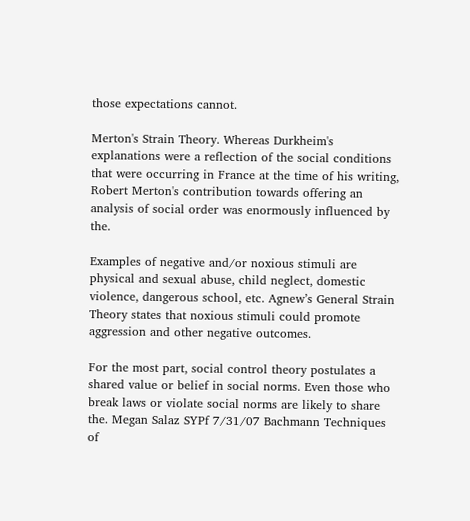those expectations cannot.

Merton's Strain Theory. Whereas Durkheim's explanations were a reflection of the social conditions that were occurring in France at the time of his writing, Robert Merton's contribution towards offering an analysis of social order was enormously influenced by the.

Examples of negative and/or noxious stimuli are physical and sexual abuse, child neglect, domestic violence, dangerous school, etc. Agnew’s General Strain Theory states that noxious stimuli could promote aggression and other negative outcomes.

For the most part, social control theory postulates a shared value or belief in social norms. Even those who break laws or violate social norms are likely to share the. Megan Salaz SYPf 7/31/07 Bachmann Techniques of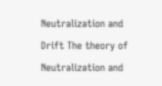Neutralization and Drift The theory of Neutralization and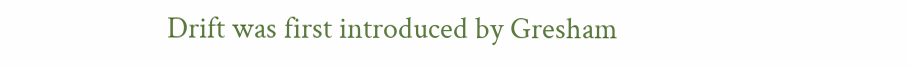Drift was first introduced by Gresham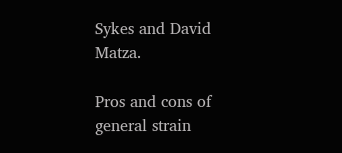Sykes and David Matza.

Pros and cons of general strain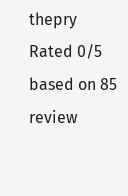thepry
Rated 0/5 based on 85 review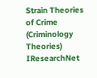Strain Theories of Crime (Criminology Theories) IResearchNet